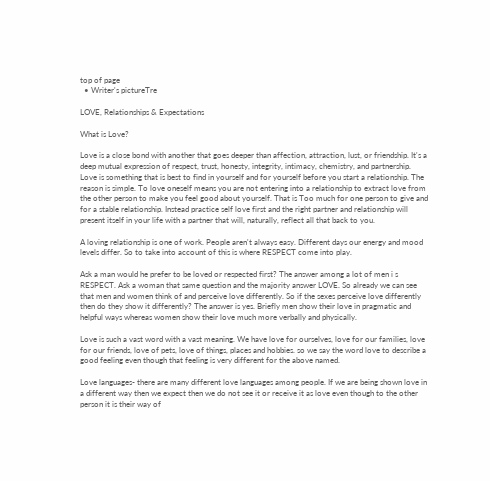top of page
  • Writer's pictureTre

LOVE, Relationships & Expectations

What is Love?

Love is a close bond with another that goes deeper than affection, attraction, lust, or friendship. It's a deep mutual expression of respect, trust, honesty, integrity, intimacy, chemistry, and partnership. Love is something that is best to find in yourself and for yourself before you start a relationship. The reason is simple. To love oneself means you are not entering into a relationship to extract love from the other person to make you feel good about yourself. That is Too much for one person to give and for a stable relationship. Instead practice self love first and the right partner and relationship will present itself in your life with a partner that will, naturally, reflect all that back to you.

A loving relationship is one of work. People aren't always easy. Different days our energy and mood levels differ. So to take into account of this is where RESPECT come into play.

Ask a man would he prefer to be loved or respected first? The answer among a lot of men i s RESPECT. Ask a woman that same question and the majority answer LOVE. So already we can see that men and women think of and perceive love differently. So if the sexes perceive love differently then do they show it differently? The answer is yes. Briefly men show their love in pragmatic and helpful ways whereas women show their love much more verbally and physically.

Love is such a vast word with a vast meaning. We have love for ourselves, love for our families, love for our friends, love of pets, love of things, places and hobbies. so we say the word love to describe a good feeling even though that feeling is very different for the above named.

Love languages- there are many different love languages among people. If we are being shown love in a different way then we expect then we do not see it or receive it as love even though to the other person it is their way of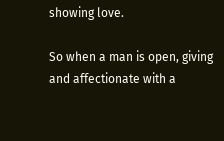showing love.

So when a man is open, giving and affectionate with a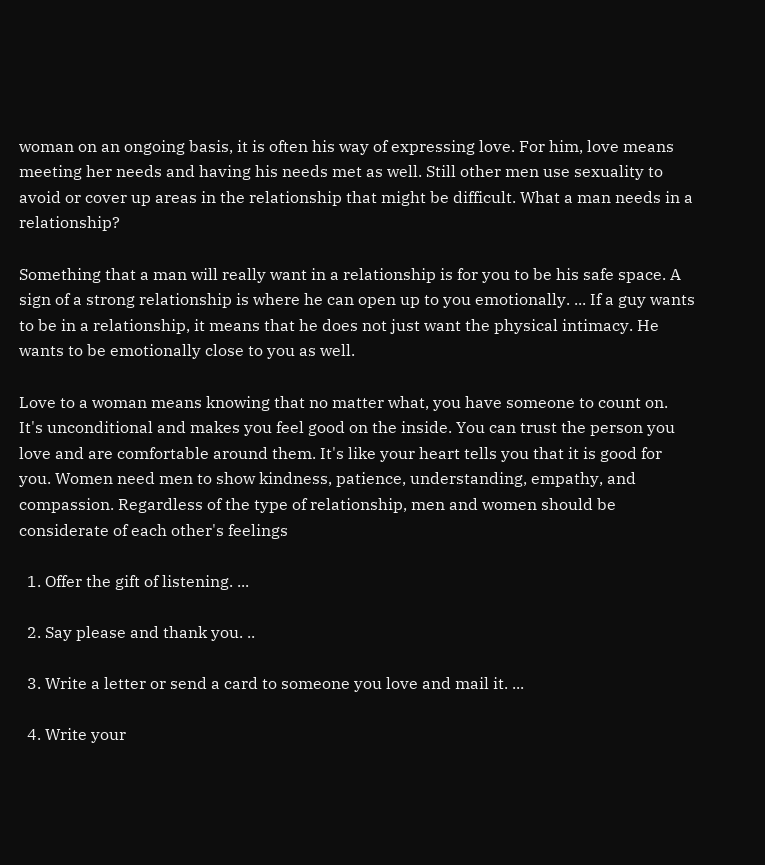woman on an ongoing basis, it is often his way of expressing love. For him, love means meeting her needs and having his needs met as well. Still other men use sexuality to avoid or cover up areas in the relationship that might be difficult. What a man needs in a relationship?

Something that a man will really want in a relationship is for you to be his safe space. A sign of a strong relationship is where he can open up to you emotionally. ... If a guy wants to be in a relationship, it means that he does not just want the physical intimacy. He wants to be emotionally close to you as well.

Love to a woman means knowing that no matter what, you have someone to count on. It's unconditional and makes you feel good on the inside. You can trust the person you love and are comfortable around them. It's like your heart tells you that it is good for you. Women need men to show kindness, patience, understanding, empathy, and compassion. Regardless of the type of relationship, men and women should be considerate of each other's feelings

  1. Offer the gift of listening. ...

  2. Say please and thank you. ..

  3. Write a letter or send a card to someone you love and mail it. ...

  4. Write your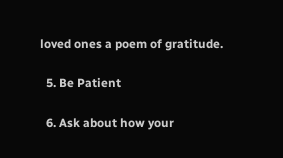loved ones a poem of gratitude.

  5. Be Patient

  6. Ask about how your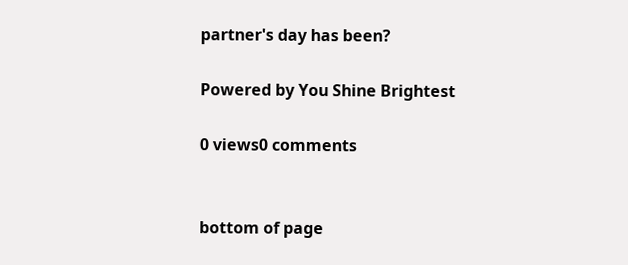partner's day has been?

Powered by You Shine Brightest

0 views0 comments


bottom of page